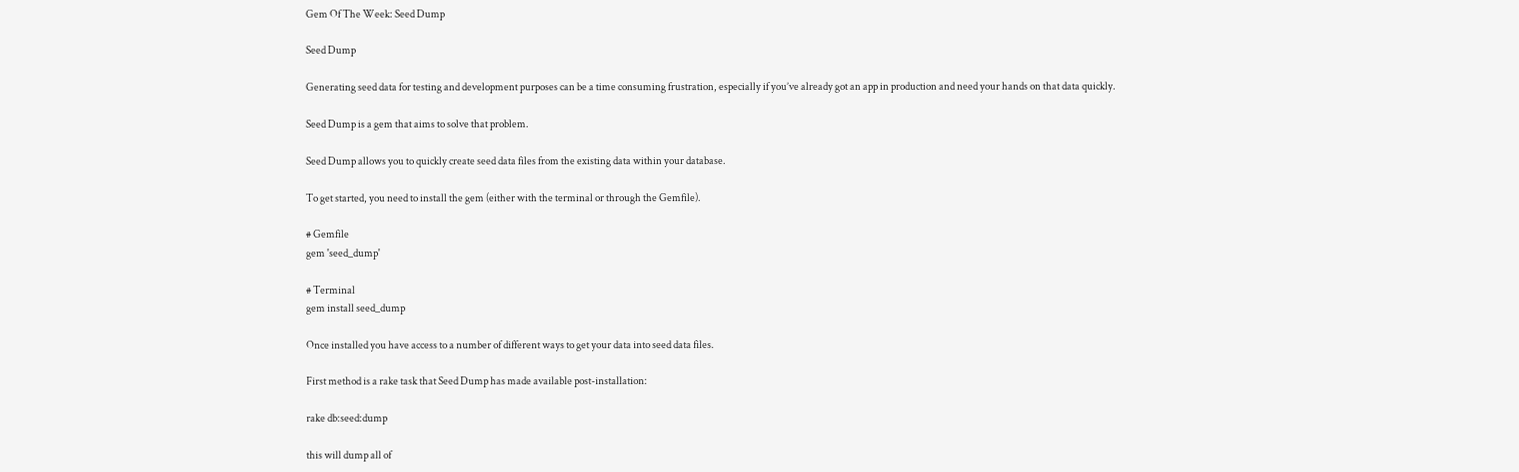Gem Of The Week: Seed Dump

Seed Dump

Generating seed data for testing and development purposes can be a time consuming frustration, especially if you’ve already got an app in production and need your hands on that data quickly.

Seed Dump is a gem that aims to solve that problem.

Seed Dump allows you to quickly create seed data files from the existing data within your database.

To get started, you need to install the gem (either with the terminal or through the Gemfile).

# Gemfile
gem 'seed_dump'

# Terminal
gem install seed_dump

Once installed you have access to a number of different ways to get your data into seed data files.

First method is a rake task that Seed Dump has made available post-installation:

rake db:seed:dump

this will dump all of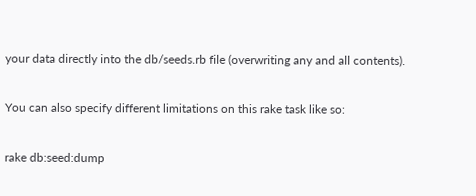your data directly into the db/seeds.rb file (overwriting any and all contents).

You can also specify different limitations on this rake task like so:

rake db:seed:dump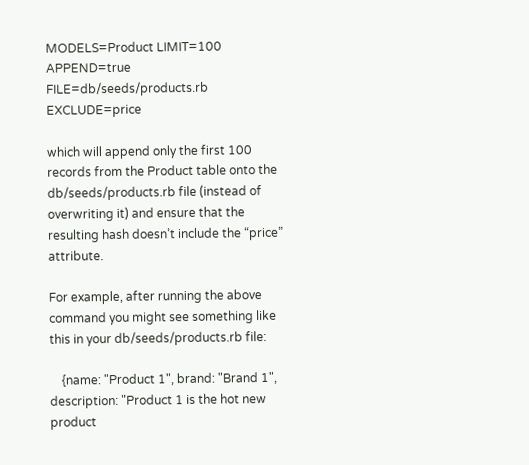MODELS=Product LIMIT=100 APPEND=true FILE=db/seeds/products.rb EXCLUDE=price

which will append only the first 100 records from the Product table onto the db/seeds/products.rb file (instead of overwriting it) and ensure that the resulting hash doesn’t include the “price” attribute.

For example, after running the above command you might see something like this in your db/seeds/products.rb file:

    {name: "Product 1", brand: "Brand 1", description: "Product 1 is the hot new product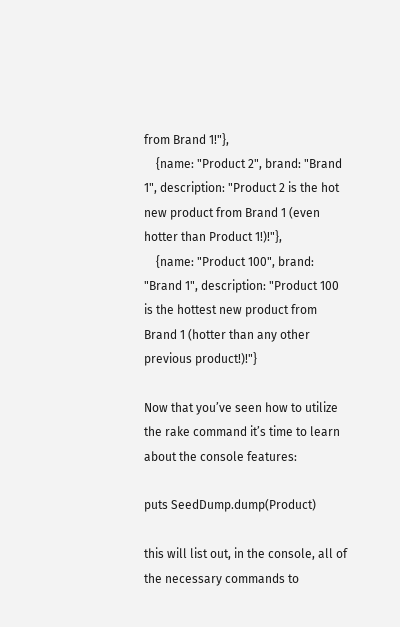from Brand 1!"},
    {name: "Product 2", brand: "Brand 1", description: "Product 2 is the hot new product from Brand 1 (even hotter than Product 1!)!"},
    {name: "Product 100", brand: "Brand 1", description: "Product 100 is the hottest new product from Brand 1 (hotter than any other previous product!)!"}

Now that you’ve seen how to utilize the rake command it’s time to learn about the console features:

puts SeedDump.dump(Product)

this will list out, in the console, all of the necessary commands to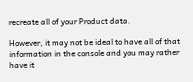recreate all of your Product data.

However, it may not be ideal to have all of that information in the console and you may rather have it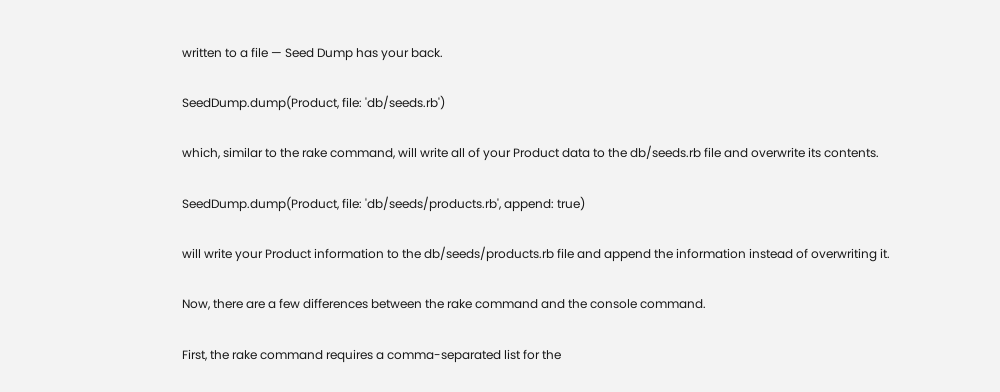written to a file — Seed Dump has your back.

SeedDump.dump(Product, file: 'db/seeds.rb')

which, similar to the rake command, will write all of your Product data to the db/seeds.rb file and overwrite its contents.

SeedDump.dump(Product, file: 'db/seeds/products.rb', append: true)

will write your Product information to the db/seeds/products.rb file and append the information instead of overwriting it.

Now, there are a few differences between the rake command and the console command.

First, the rake command requires a comma-separated list for the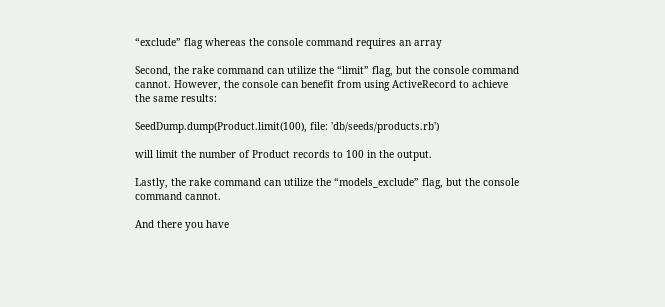“exclude” flag whereas the console command requires an array

Second, the rake command can utilize the “limit” flag, but the console command cannot. However, the console can benefit from using ActiveRecord to achieve the same results:

SeedDump.dump(Product.limit(100), file: 'db/seeds/products.rb')

will limit the number of Product records to 100 in the output.

Lastly, the rake command can utilize the “models_exclude” flag, but the console command cannot.

And there you have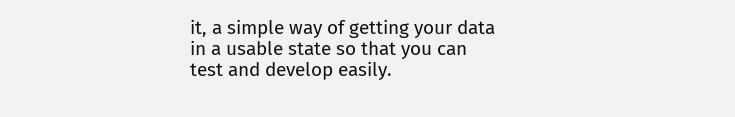it, a simple way of getting your data in a usable state so that you can test and develop easily.